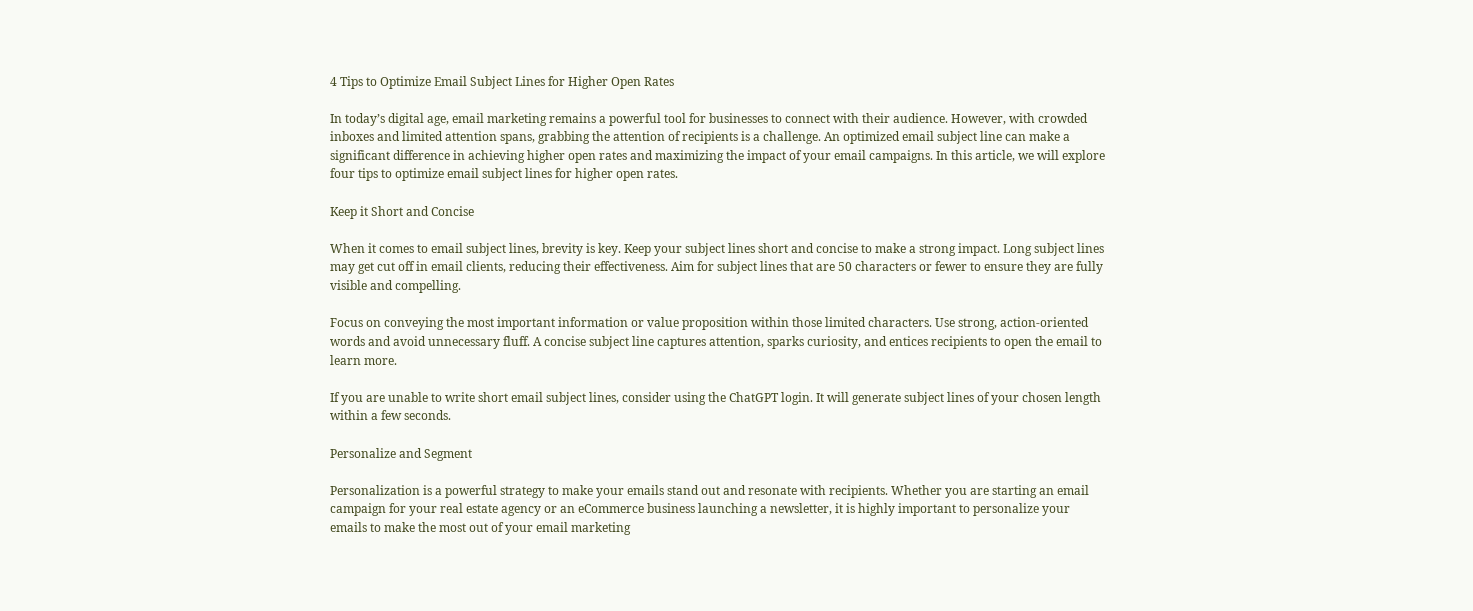4 Tips to Optimize Email Subject Lines for Higher Open Rates

In today’s digital age, email marketing remains a powerful tool for businesses to connect with their audience. However, with crowded inboxes and limited attention spans, grabbing the attention of recipients is a challenge. An optimized email subject line can make a significant difference in achieving higher open rates and maximizing the impact of your email campaigns. In this article, we will explore four tips to optimize email subject lines for higher open rates.

Keep it Short and Concise

When it comes to email subject lines, brevity is key. Keep your subject lines short and concise to make a strong impact. Long subject lines may get cut off in email clients, reducing their effectiveness. Aim for subject lines that are 50 characters or fewer to ensure they are fully visible and compelling.

Focus on conveying the most important information or value proposition within those limited characters. Use strong, action-oriented words and avoid unnecessary fluff. A concise subject line captures attention, sparks curiosity, and entices recipients to open the email to learn more.

If you are unable to write short email subject lines, consider using the ChatGPT login. It will generate subject lines of your chosen length within a few seconds.

Personalize and Segment

Personalization is a powerful strategy to make your emails stand out and resonate with recipients. Whether you are starting an email campaign for your real estate agency or an eCommerce business launching a newsletter, it is highly important to personalize your emails to make the most out of your email marketing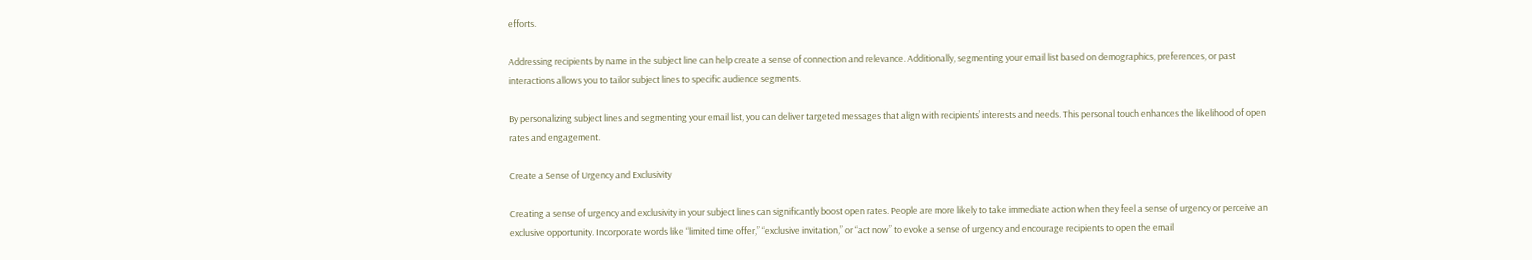efforts.

Addressing recipients by name in the subject line can help create a sense of connection and relevance. Additionally, segmenting your email list based on demographics, preferences, or past interactions allows you to tailor subject lines to specific audience segments.

By personalizing subject lines and segmenting your email list, you can deliver targeted messages that align with recipients’ interests and needs. This personal touch enhances the likelihood of open rates and engagement.

Create a Sense of Urgency and Exclusivity

Creating a sense of urgency and exclusivity in your subject lines can significantly boost open rates. People are more likely to take immediate action when they feel a sense of urgency or perceive an exclusive opportunity. Incorporate words like “limited time offer,” “exclusive invitation,” or “act now” to evoke a sense of urgency and encourage recipients to open the email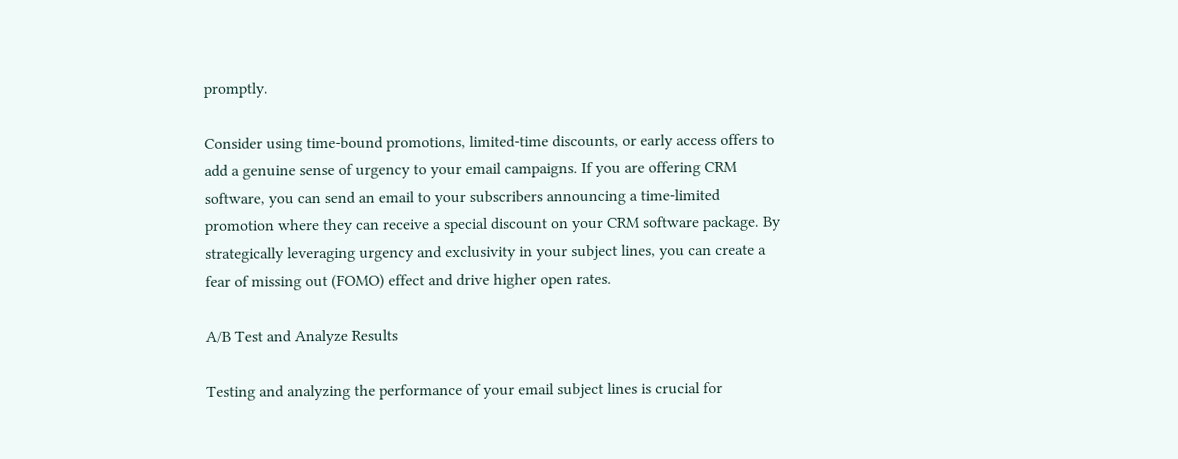promptly.

Consider using time-bound promotions, limited-time discounts, or early access offers to add a genuine sense of urgency to your email campaigns. If you are offering CRM software, you can send an email to your subscribers announcing a time-limited promotion where they can receive a special discount on your CRM software package. By strategically leveraging urgency and exclusivity in your subject lines, you can create a fear of missing out (FOMO) effect and drive higher open rates.

A/B Test and Analyze Results

Testing and analyzing the performance of your email subject lines is crucial for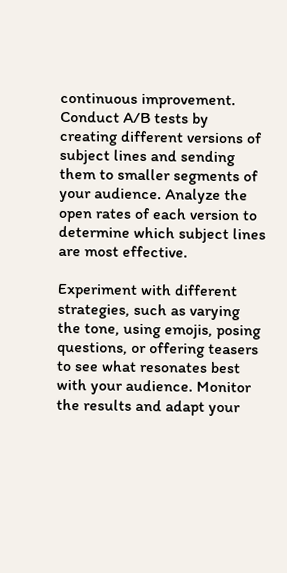continuous improvement. Conduct A/B tests by creating different versions of subject lines and sending them to smaller segments of your audience. Analyze the open rates of each version to determine which subject lines are most effective.

Experiment with different strategies, such as varying the tone, using emojis, posing questions, or offering teasers to see what resonates best with your audience. Monitor the results and adapt your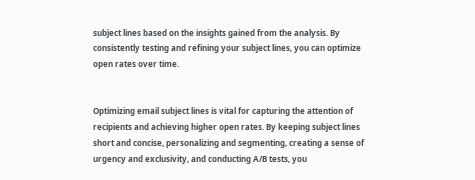subject lines based on the insights gained from the analysis. By consistently testing and refining your subject lines, you can optimize open rates over time.


Optimizing email subject lines is vital for capturing the attention of recipients and achieving higher open rates. By keeping subject lines short and concise, personalizing and segmenting, creating a sense of urgency and exclusivity, and conducting A/B tests, you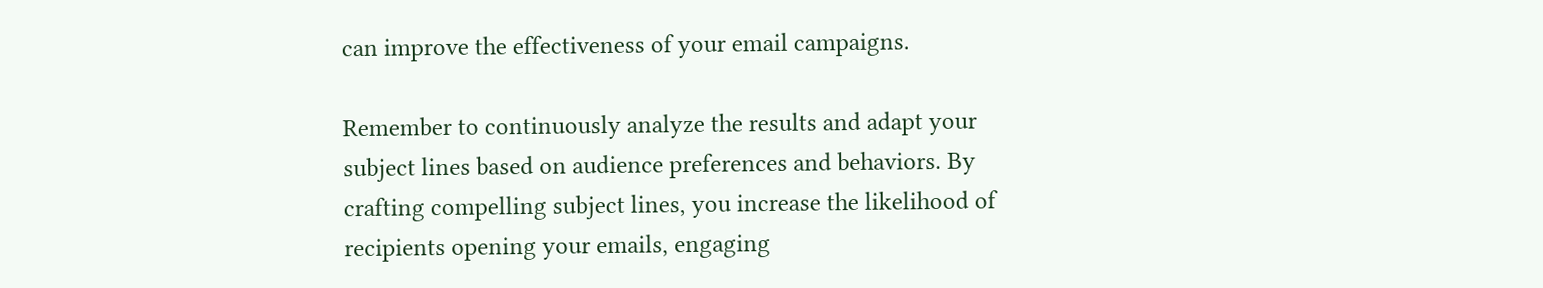can improve the effectiveness of your email campaigns.

Remember to continuously analyze the results and adapt your subject lines based on audience preferences and behaviors. By crafting compelling subject lines, you increase the likelihood of recipients opening your emails, engaging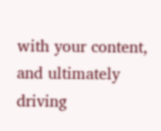with your content, and ultimately driving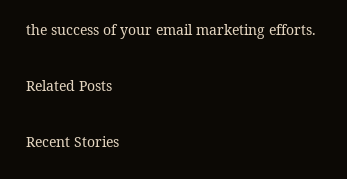the success of your email marketing efforts.

Related Posts

Recent Stories